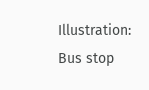Illustration: Bus stop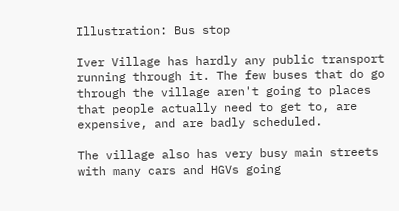Illustration: Bus stop

Iver Village has hardly any public transport running through it. The few buses that do go through the village aren't going to places that people actually need to get to, are expensive, and are badly scheduled.

The village also has very busy main streets with many cars and HGVs going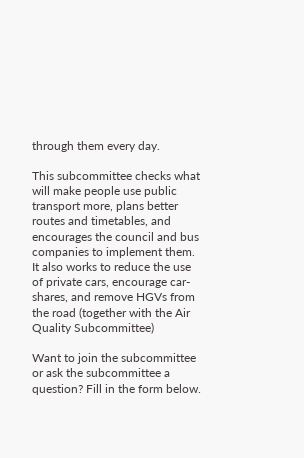through them every day.

This subcommittee checks what will make people use public transport more, plans better routes and timetables, and encourages the council and bus companies to implement them.
It also works to reduce the use of private cars, encourage car-shares, and remove HGVs from the road (together with the Air Quality Subcommittee)

Want to join the subcommittee or ask the subcommittee a question? Fill in the form below.